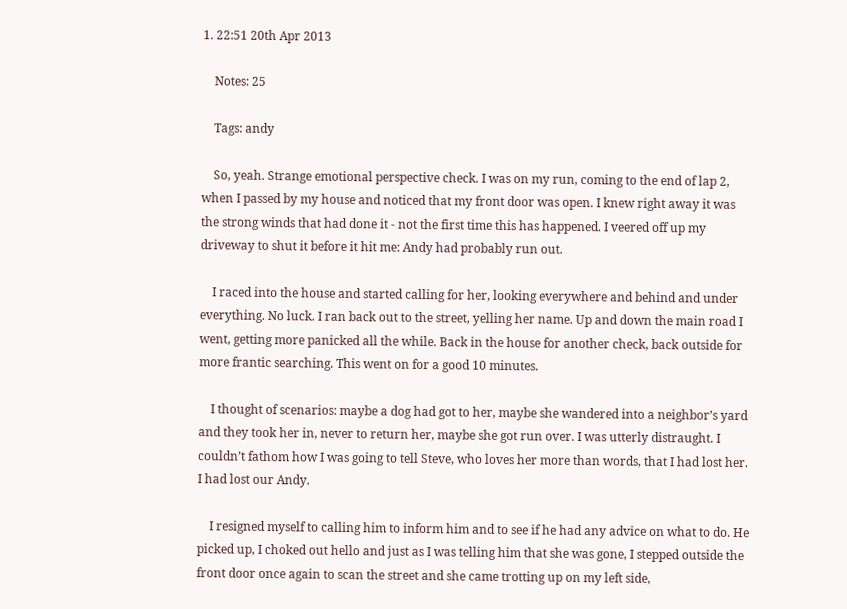1. 22:51 20th Apr 2013

    Notes: 25

    Tags: andy

    So, yeah. Strange emotional perspective check. I was on my run, coming to the end of lap 2, when I passed by my house and noticed that my front door was open. I knew right away it was the strong winds that had done it - not the first time this has happened. I veered off up my driveway to shut it before it hit me: Andy had probably run out.

    I raced into the house and started calling for her, looking everywhere and behind and under everything. No luck. I ran back out to the street, yelling her name. Up and down the main road I went, getting more panicked all the while. Back in the house for another check, back outside for more frantic searching. This went on for a good 10 minutes.

    I thought of scenarios: maybe a dog had got to her, maybe she wandered into a neighbor’s yard and they took her in, never to return her, maybe she got run over. I was utterly distraught. I couldn’t fathom how I was going to tell Steve, who loves her more than words, that I had lost her. I had lost our Andy.

    I resigned myself to calling him to inform him and to see if he had any advice on what to do. He picked up, I choked out hello and just as I was telling him that she was gone, I stepped outside the front door once again to scan the street and she came trotting up on my left side,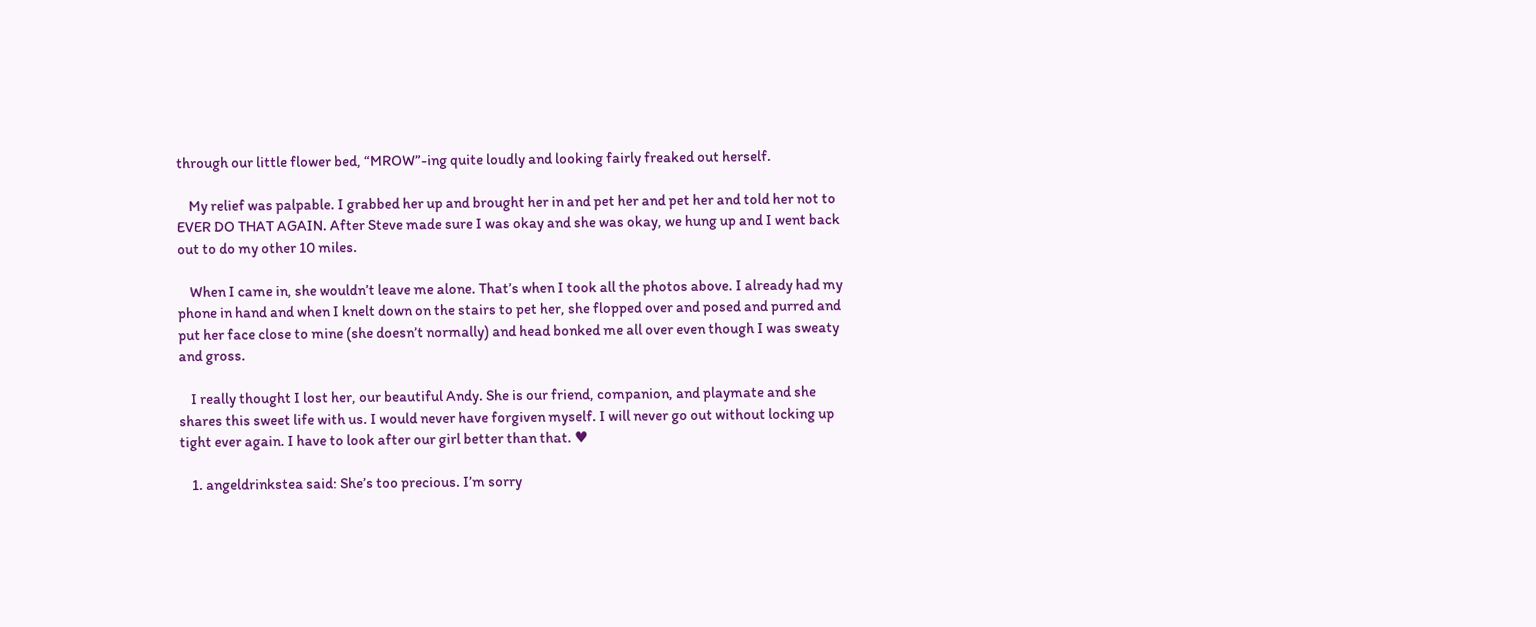through our little flower bed, “MROW”-ing quite loudly and looking fairly freaked out herself.

    My relief was palpable. I grabbed her up and brought her in and pet her and pet her and told her not to EVER DO THAT AGAIN. After Steve made sure I was okay and she was okay, we hung up and I went back out to do my other 10 miles.

    When I came in, she wouldn’t leave me alone. That’s when I took all the photos above. I already had my phone in hand and when I knelt down on the stairs to pet her, she flopped over and posed and purred and put her face close to mine (she doesn’t normally) and head bonked me all over even though I was sweaty and gross.

    I really thought I lost her, our beautiful Andy. She is our friend, companion, and playmate and she shares this sweet life with us. I would never have forgiven myself. I will never go out without locking up tight ever again. I have to look after our girl better than that. ♥

    1. angeldrinkstea said: She’s too precious. I’m sorry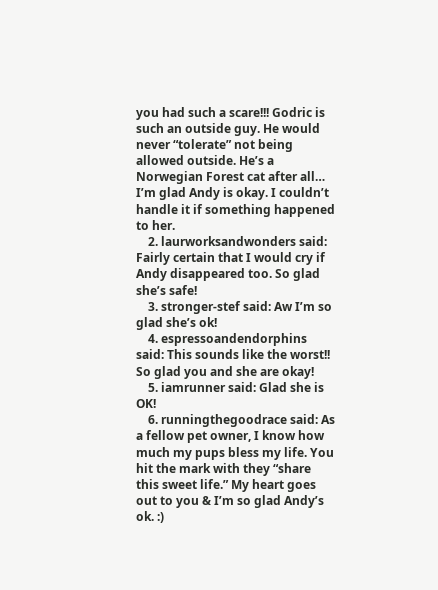you had such a scare!!! Godric is such an outside guy. He would never “tolerate” not being allowed outside. He’s a Norwegian Forest cat after all… I’m glad Andy is okay. I couldn’t handle it if something happened to her.
    2. laurworksandwonders said: Fairly certain that I would cry if Andy disappeared too. So glad she’s safe!
    3. stronger-stef said: Aw I’m so glad she’s ok!
    4. espressoandendorphins said: This sounds like the worst!! So glad you and she are okay!
    5. iamrunner said: Glad she is OK!
    6. runningthegoodrace said: As a fellow pet owner, I know how much my pups bless my life. You hit the mark with they “share this sweet life.” My heart goes out to you & I’m so glad Andy’s ok. :)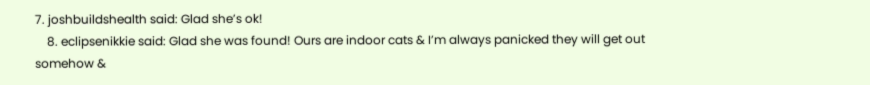7. joshbuildshealth said: Glad she’s ok!
    8. eclipsenikkie said: Glad she was found! Ours are indoor cats & I’m always panicked they will get out somehow &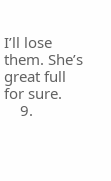I’ll lose them. She’s great full for sure.
    9.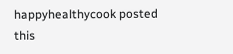happyhealthycook posted this